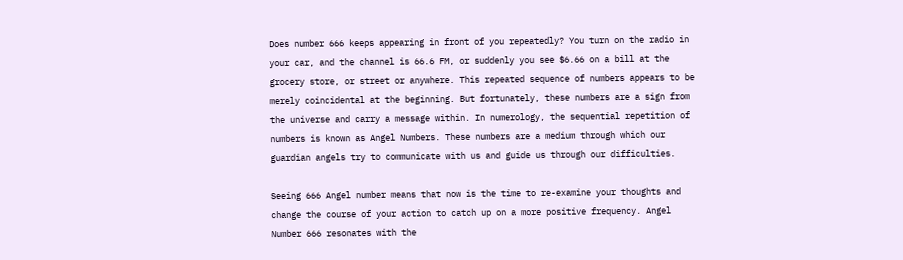Does number 666 keeps appearing in front of you repeatedly? You turn on the radio in your car, and the channel is 66.6 FM, or suddenly you see $6.66 on a bill at the grocery store, or street or anywhere. This repeated sequence of numbers appears to be merely coincidental at the beginning. But fortunately, these numbers are a sign from the universe and carry a message within. In numerology, the sequential repetition of numbers is known as Angel Numbers. These numbers are a medium through which our guardian angels try to communicate with us and guide us through our difficulties.

Seeing 666 Angel number means that now is the time to re-examine your thoughts and change the course of your action to catch up on a more positive frequency. Angel Number 666 resonates with the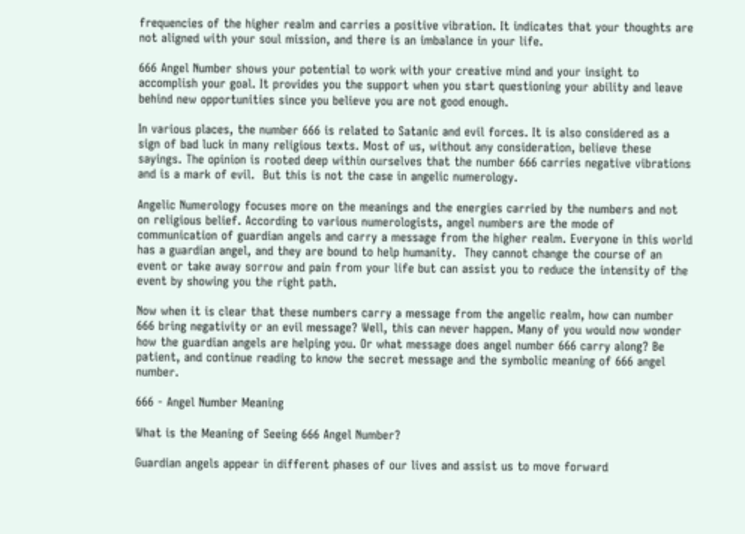frequencies of the higher realm and carries a positive vibration. It indicates that your thoughts are not aligned with your soul mission, and there is an imbalance in your life.

666 Angel Number shows your potential to work with your creative mind and your insight to accomplish your goal. It provides you the support when you start questioning your ability and leave behind new opportunities since you believe you are not good enough.

In various places, the number 666 is related to Satanic and evil forces. It is also considered as a sign of bad luck in many religious texts. Most of us, without any consideration, believe these sayings. The opinion is rooted deep within ourselves that the number 666 carries negative vibrations and is a mark of evil.  But this is not the case in angelic numerology.

Angelic Numerology focuses more on the meanings and the energies carried by the numbers and not on religious belief. According to various numerologists, angel numbers are the mode of communication of guardian angels and carry a message from the higher realm. Everyone in this world has a guardian angel, and they are bound to help humanity.  They cannot change the course of an event or take away sorrow and pain from your life but can assist you to reduce the intensity of the event by showing you the right path.

Now when it is clear that these numbers carry a message from the angelic realm, how can number 666 bring negativity or an evil message? Well, this can never happen. Many of you would now wonder how the guardian angels are helping you. Or what message does angel number 666 carry along? Be patient, and continue reading to know the secret message and the symbolic meaning of 666 angel number.

666 - Angel Number Meaning

What is the Meaning of Seeing 666 Angel Number?

Guardian angels appear in different phases of our lives and assist us to move forward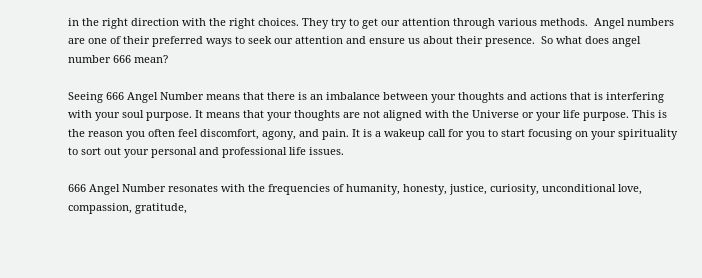in the right direction with the right choices. They try to get our attention through various methods.  Angel numbers are one of their preferred ways to seek our attention and ensure us about their presence.  So what does angel number 666 mean?

Seeing 666 Angel Number means that there is an imbalance between your thoughts and actions that is interfering with your soul purpose. It means that your thoughts are not aligned with the Universe or your life purpose. This is the reason you often feel discomfort, agony, and pain. It is a wakeup call for you to start focusing on your spirituality to sort out your personal and professional life issues.

666 Angel Number resonates with the frequencies of humanity, honesty, justice, curiosity, unconditional love, compassion, gratitude,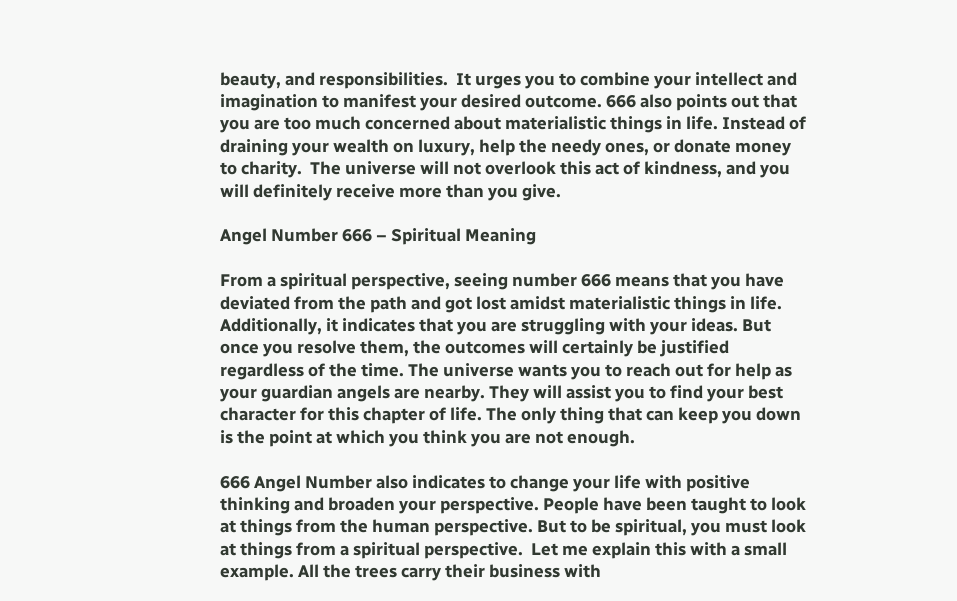beauty, and responsibilities.  It urges you to combine your intellect and imagination to manifest your desired outcome. 666 also points out that you are too much concerned about materialistic things in life. Instead of draining your wealth on luxury, help the needy ones, or donate money to charity.  The universe will not overlook this act of kindness, and you will definitely receive more than you give.

Angel Number 666 – Spiritual Meaning

From a spiritual perspective, seeing number 666 means that you have deviated from the path and got lost amidst materialistic things in life. Additionally, it indicates that you are struggling with your ideas. But once you resolve them, the outcomes will certainly be justified regardless of the time. The universe wants you to reach out for help as your guardian angels are nearby. They will assist you to find your best character for this chapter of life. The only thing that can keep you down is the point at which you think you are not enough.

666 Angel Number also indicates to change your life with positive thinking and broaden your perspective. People have been taught to look at things from the human perspective. But to be spiritual, you must look at things from a spiritual perspective.  Let me explain this with a small example. All the trees carry their business with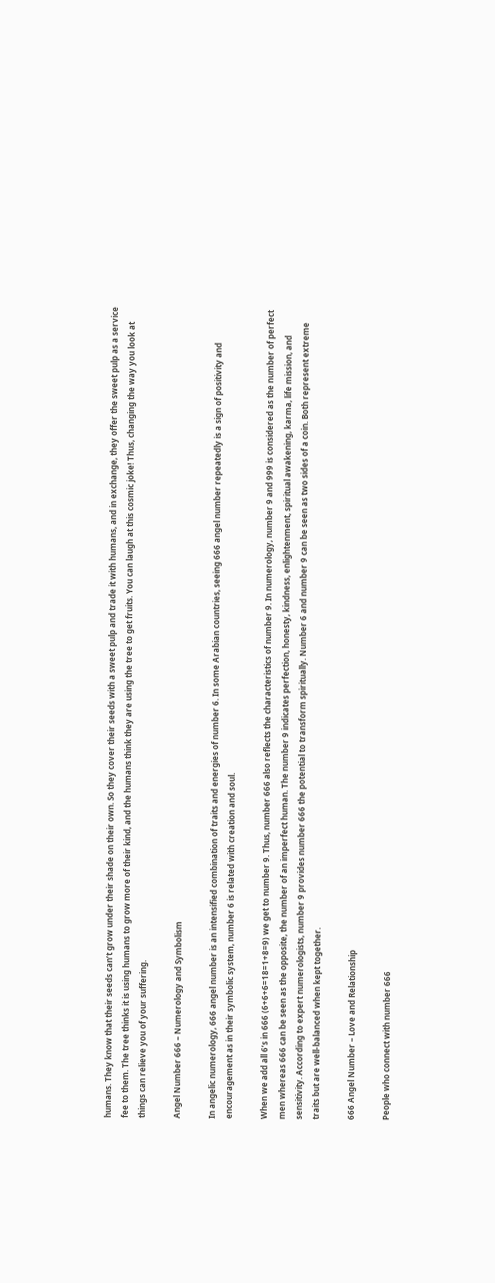humans. They know that their seeds can’t grow under their shade on their own. So they cover their seeds with a sweet pulp and trade it with humans, and in exchange, they offer the sweet pulp as a service fee to them. The tree thinks it is using humans to grow more of their kind, and the humans think they are using the tree to get fruits. You can laugh at this cosmic joke! Thus, changing the way you look at things can relieve you of your suffering.

Angel Number 666 – Numerology and Symbolism

In angelic numerology, 666 angel number is an intensified combination of traits and energies of number 6. In some Arabian countries, seeing 666 angel number repeatedly is a sign of positivity and encouragement as in their symbolic system, number 6 is related with creation and soul.

When we add all 6’s in 666 (6+6+6=18=1+8=9) we get to number 9. Thus, number 666 also reflects the characteristics of number 9. In numerology, number 9 and 999 is considered as the number of perfect men whereas 666 can be seen as the opposite, the number of an imperfect human. The number 9 indicates perfection, honesty, kindness, enlightenment, spiritual awakening, karma, life mission, and sensitivity. According to expert numerologists, number 9 provides number 666 the potential to transform spiritually. Number 6 and number 9 can be seen as two sides of a coin. Both represent extreme traits but are well-balanced when kept together.

666 Angel Number – Love and Relationship

People who connect with number 666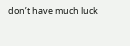don’t have much luck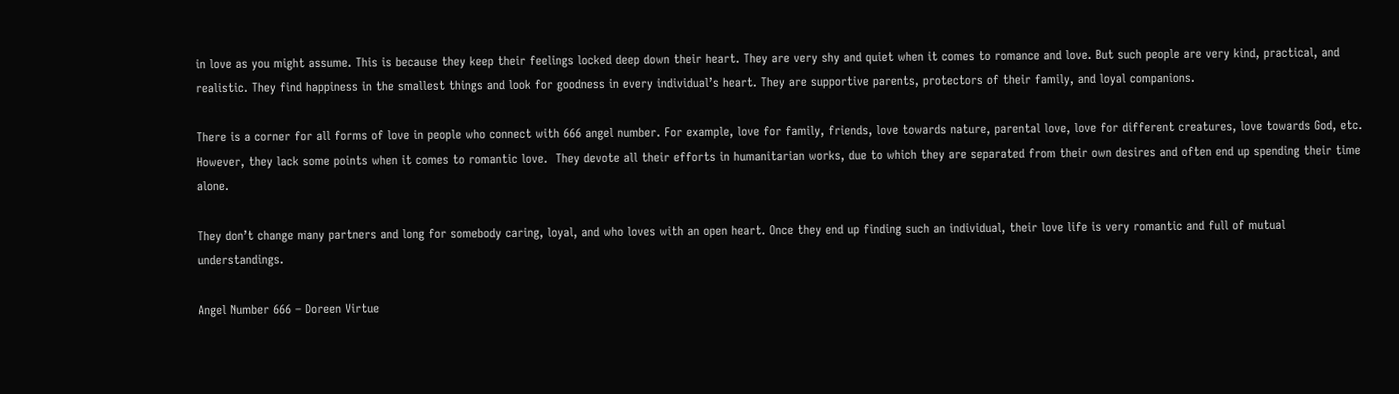in love as you might assume. This is because they keep their feelings locked deep down their heart. They are very shy and quiet when it comes to romance and love. But such people are very kind, practical, and realistic. They find happiness in the smallest things and look for goodness in every individual’s heart. They are supportive parents, protectors of their family, and loyal companions.

There is a corner for all forms of love in people who connect with 666 angel number. For example, love for family, friends, love towards nature, parental love, love for different creatures, love towards God, etc. However, they lack some points when it comes to romantic love.  They devote all their efforts in humanitarian works, due to which they are separated from their own desires and often end up spending their time alone.

They don’t change many partners and long for somebody caring, loyal, and who loves with an open heart. Once they end up finding such an individual, their love life is very romantic and full of mutual understandings.

Angel Number 666 – Doreen Virtue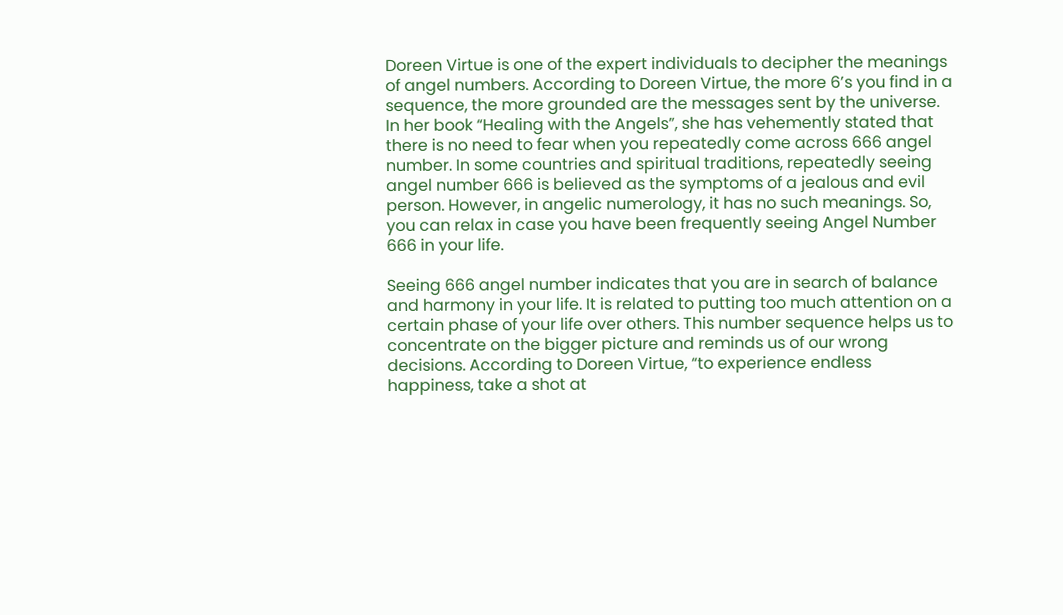Doreen Virtue is one of the expert individuals to decipher the meanings of angel numbers. According to Doreen Virtue, the more 6’s you find in a sequence, the more grounded are the messages sent by the universe. In her book “Healing with the Angels”, she has vehemently stated that there is no need to fear when you repeatedly come across 666 angel number. In some countries and spiritual traditions, repeatedly seeing angel number 666 is believed as the symptoms of a jealous and evil person. However, in angelic numerology, it has no such meanings. So, you can relax in case you have been frequently seeing Angel Number 666 in your life.

Seeing 666 angel number indicates that you are in search of balance and harmony in your life. It is related to putting too much attention on a certain phase of your life over others. This number sequence helps us to concentrate on the bigger picture and reminds us of our wrong decisions. According to Doreen Virtue, “to experience endless happiness, take a shot at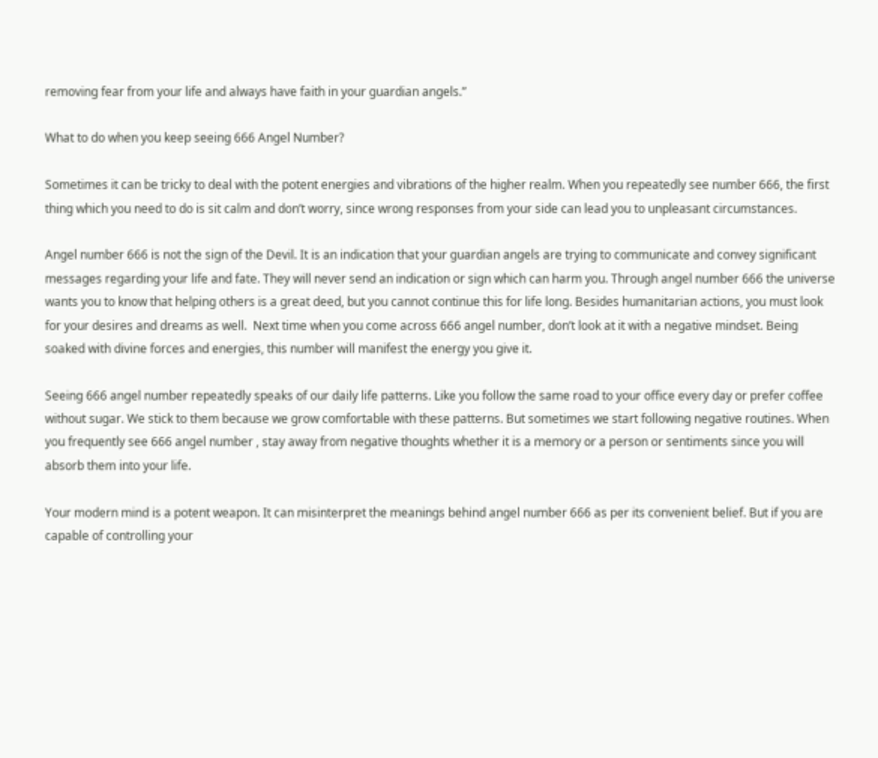removing fear from your life and always have faith in your guardian angels.”

What to do when you keep seeing 666 Angel Number?

Sometimes it can be tricky to deal with the potent energies and vibrations of the higher realm. When you repeatedly see number 666, the first thing which you need to do is sit calm and don’t worry, since wrong responses from your side can lead you to unpleasant circumstances.

Angel number 666 is not the sign of the Devil. It is an indication that your guardian angels are trying to communicate and convey significant messages regarding your life and fate. They will never send an indication or sign which can harm you. Through angel number 666 the universe wants you to know that helping others is a great deed, but you cannot continue this for life long. Besides humanitarian actions, you must look for your desires and dreams as well.  Next time when you come across 666 angel number, don’t look at it with a negative mindset. Being soaked with divine forces and energies, this number will manifest the energy you give it.

Seeing 666 angel number repeatedly speaks of our daily life patterns. Like you follow the same road to your office every day or prefer coffee without sugar. We stick to them because we grow comfortable with these patterns. But sometimes we start following negative routines. When you frequently see 666 angel number , stay away from negative thoughts whether it is a memory or a person or sentiments since you will absorb them into your life.

Your modern mind is a potent weapon. It can misinterpret the meanings behind angel number 666 as per its convenient belief. But if you are capable of controlling your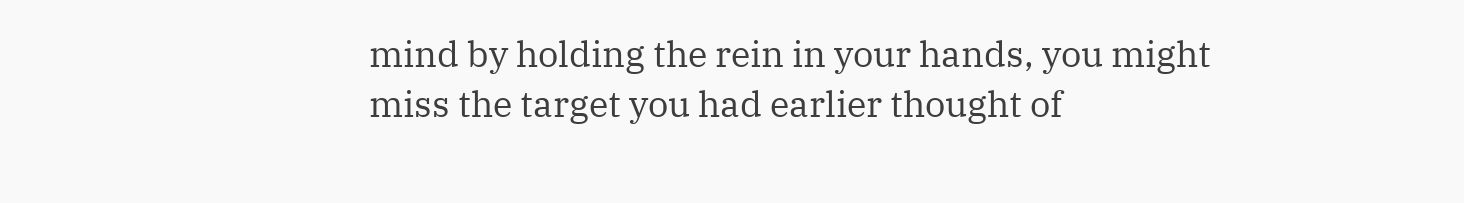mind by holding the rein in your hands, you might miss the target you had earlier thought of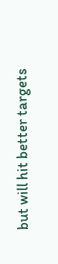but will hit better targets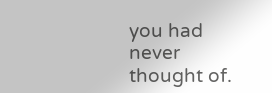you had never thought of.